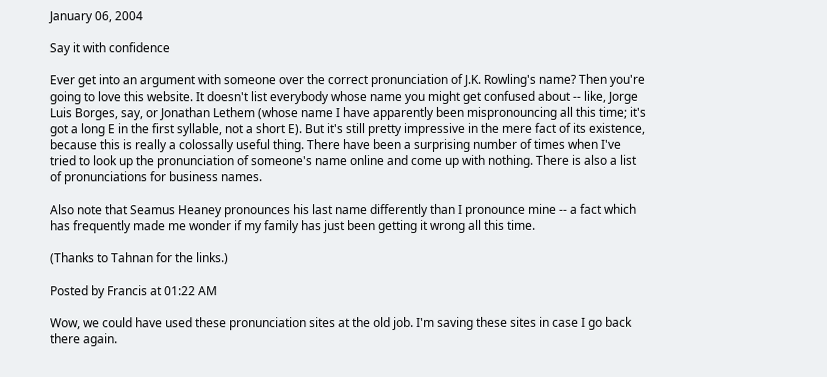January 06, 2004

Say it with confidence

Ever get into an argument with someone over the correct pronunciation of J.K. Rowling's name? Then you're going to love this website. It doesn't list everybody whose name you might get confused about -- like, Jorge Luis Borges, say, or Jonathan Lethem (whose name I have apparently been mispronouncing all this time; it's got a long E in the first syllable, not a short E). But it's still pretty impressive in the mere fact of its existence, because this is really a colossally useful thing. There have been a surprising number of times when I've tried to look up the pronunciation of someone's name online and come up with nothing. There is also a list of pronunciations for business names.

Also note that Seamus Heaney pronounces his last name differently than I pronounce mine -- a fact which has frequently made me wonder if my family has just been getting it wrong all this time.

(Thanks to Tahnan for the links.)

Posted by Francis at 01:22 AM

Wow, we could have used these pronunciation sites at the old job. I'm saving these sites in case I go back there again.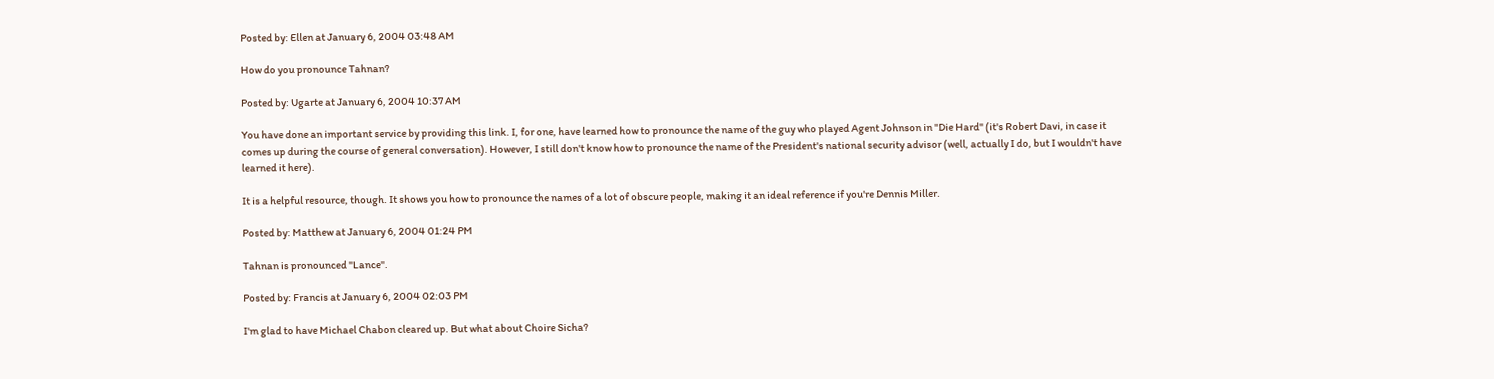Posted by: Ellen at January 6, 2004 03:48 AM

How do you pronounce Tahnan?

Posted by: Ugarte at January 6, 2004 10:37 AM

You have done an important service by providing this link. I, for one, have learned how to pronounce the name of the guy who played Agent Johnson in "Die Hard" (it's Robert Davi, in case it comes up during the course of general conversation). However, I still don't know how to pronounce the name of the President's national security advisor (well, actually I do, but I wouldn't have learned it here).

It is a helpful resource, though. It shows you how to pronounce the names of a lot of obscure people, making it an ideal reference if you're Dennis Miller.

Posted by: Matthew at January 6, 2004 01:24 PM

Tahnan is pronounced "Lance".

Posted by: Francis at January 6, 2004 02:03 PM

I'm glad to have Michael Chabon cleared up. But what about Choire Sicha?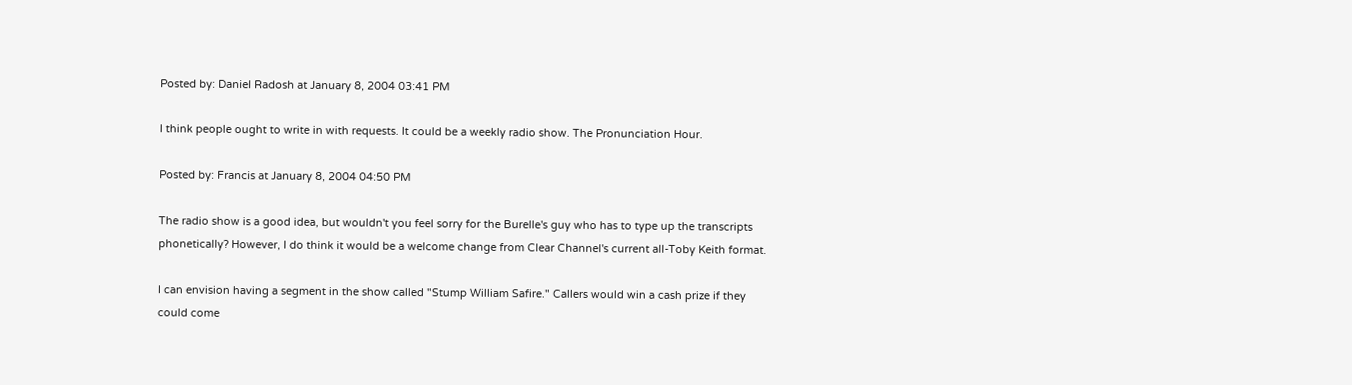Posted by: Daniel Radosh at January 8, 2004 03:41 PM

I think people ought to write in with requests. It could be a weekly radio show. The Pronunciation Hour.

Posted by: Francis at January 8, 2004 04:50 PM

The radio show is a good idea, but wouldn't you feel sorry for the Burelle's guy who has to type up the transcripts phonetically? However, I do think it would be a welcome change from Clear Channel's current all-Toby Keith format.

I can envision having a segment in the show called "Stump William Safire." Callers would win a cash prize if they could come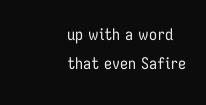up with a word that even Safire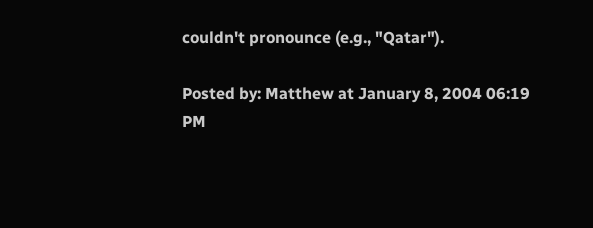couldn't pronounce (e.g., "Qatar").

Posted by: Matthew at January 8, 2004 06:19 PM